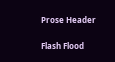Prose Header

Flash Flood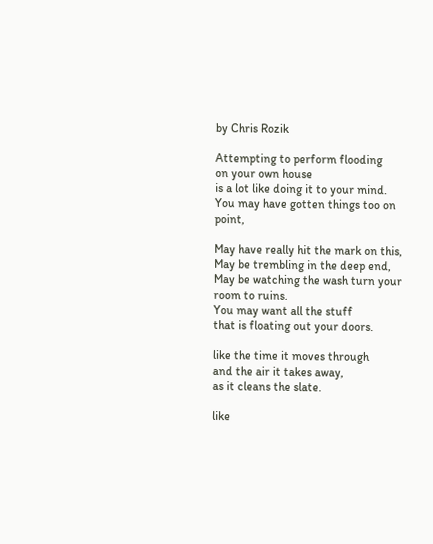by Chris Rozik

Attempting to perform flooding
on your own house
is a lot like doing it to your mind.
You may have gotten things too on point,

May have really hit the mark on this,
May be trembling in the deep end,
May be watching the wash turn your room to ruins.
You may want all the stuff
that is floating out your doors.

like the time it moves through
and the air it takes away,
as it cleans the slate.

like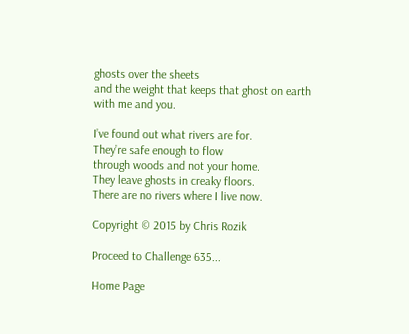ghosts over the sheets
and the weight that keeps that ghost on earth
with me and you.

I’ve found out what rivers are for.
They’re safe enough to flow
through woods and not your home.
They leave ghosts in creaky floors.
There are no rivers where I live now.

Copyright © 2015 by Chris Rozik

Proceed to Challenge 635...

Home Page